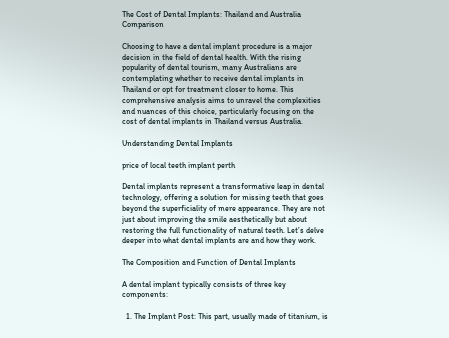The Cost of Dental Implants: Thailand and Australia Comparison

Choosing to have a dental implant procedure is a major decision in the field of dental health. With the rising popularity of dental tourism, many Australians are contemplating whether to receive dental implants in Thailand or opt for treatment closer to home. This comprehensive analysis aims to unravel the complexities and nuances of this choice, particularly focusing on the cost of dental implants in Thailand versus Australia.

Understanding Dental Implants

price of local teeth implant perth

Dental implants represent a transformative leap in dental technology, offering a solution for missing teeth that goes beyond the superficiality of mere appearance. They are not just about improving the smile aesthetically but about restoring the full functionality of natural teeth. Let’s delve deeper into what dental implants are and how they work.

The Composition and Function of Dental Implants

A dental implant typically consists of three key components:

  1. The Implant Post: This part, usually made of titanium, is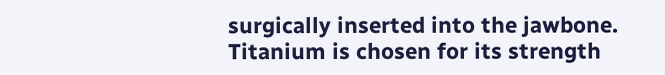surgically inserted into the jawbone. Titanium is chosen for its strength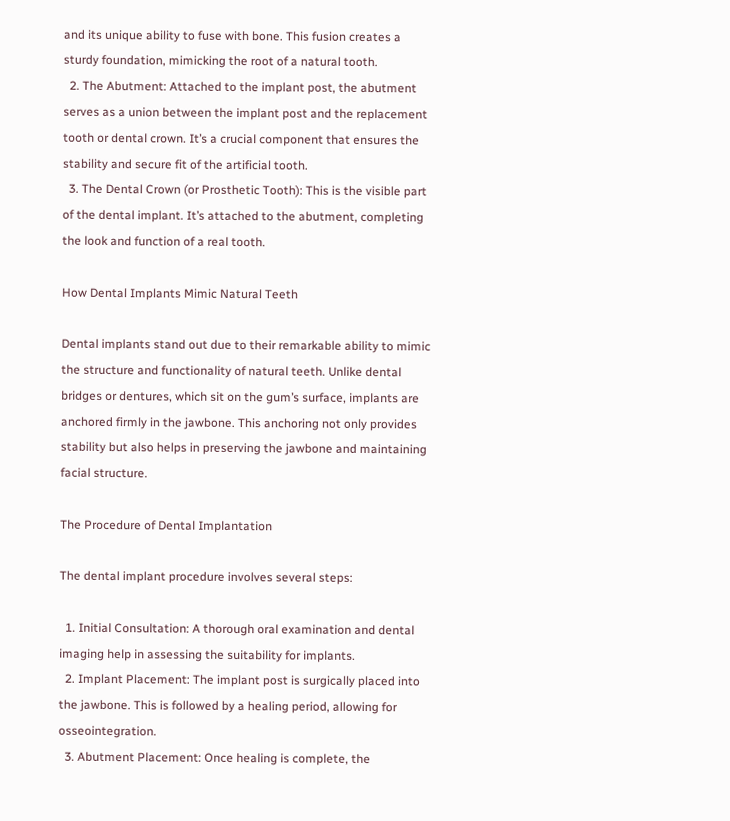and its unique ability to fuse with bone. This fusion creates a sturdy foundation, mimicking the root of a natural tooth.
  2. The Abutment: Attached to the implant post, the abutment serves as a union between the implant post and the replacement tooth or dental crown. It’s a crucial component that ensures the stability and secure fit of the artificial tooth.
  3. The Dental Crown (or Prosthetic Tooth): This is the visible part of the dental implant. It’s attached to the abutment, completing the look and function of a real tooth.

How Dental Implants Mimic Natural Teeth

Dental implants stand out due to their remarkable ability to mimic the structure and functionality of natural teeth. Unlike dental bridges or dentures, which sit on the gum’s surface, implants are anchored firmly in the jawbone. This anchoring not only provides stability but also helps in preserving the jawbone and maintaining facial structure.

The Procedure of Dental Implantation

The dental implant procedure involves several steps:

  1. Initial Consultation: A thorough oral examination and dental imaging help in assessing the suitability for implants.
  2. Implant Placement: The implant post is surgically placed into the jawbone. This is followed by a healing period, allowing for osseointegration.
  3. Abutment Placement: Once healing is complete, the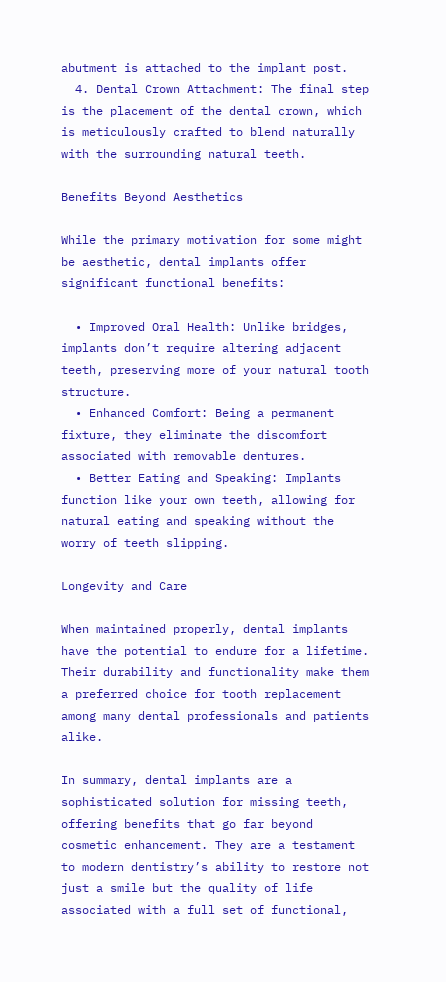abutment is attached to the implant post.
  4. Dental Crown Attachment: The final step is the placement of the dental crown, which is meticulously crafted to blend naturally with the surrounding natural teeth.

Benefits Beyond Aesthetics

While the primary motivation for some might be aesthetic, dental implants offer significant functional benefits:

  • Improved Oral Health: Unlike bridges, implants don’t require altering adjacent teeth, preserving more of your natural tooth structure.
  • Enhanced Comfort: Being a permanent fixture, they eliminate the discomfort associated with removable dentures.
  • Better Eating and Speaking: Implants function like your own teeth, allowing for natural eating and speaking without the worry of teeth slipping.

Longevity and Care

When maintained properly, dental implants have the potential to endure for a lifetime. Their durability and functionality make them a preferred choice for tooth replacement among many dental professionals and patients alike.

In summary, dental implants are a sophisticated solution for missing teeth, offering benefits that go far beyond cosmetic enhancement. They are a testament to modern dentistry’s ability to restore not just a smile but the quality of life associated with a full set of functional,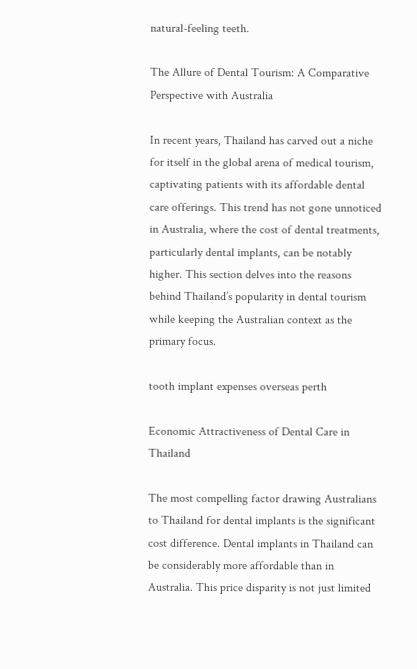natural-feeling teeth.

The Allure of Dental Tourism: A Comparative Perspective with Australia

In recent years, Thailand has carved out a niche for itself in the global arena of medical tourism, captivating patients with its affordable dental care offerings. This trend has not gone unnoticed in Australia, where the cost of dental treatments, particularly dental implants, can be notably higher. This section delves into the reasons behind Thailand’s popularity in dental tourism while keeping the Australian context as the primary focus.

tooth implant expenses overseas perth

Economic Attractiveness of Dental Care in Thailand

The most compelling factor drawing Australians to Thailand for dental implants is the significant cost difference. Dental implants in Thailand can be considerably more affordable than in Australia. This price disparity is not just limited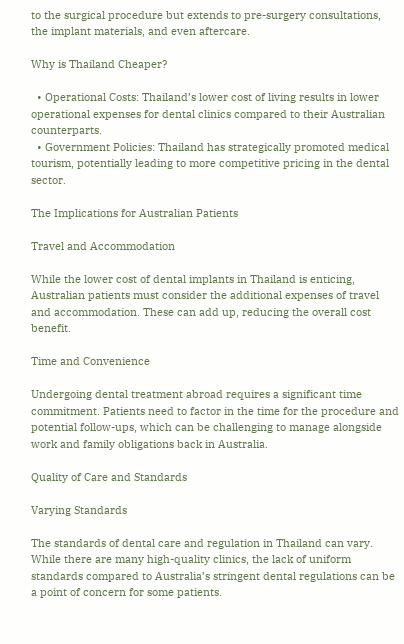to the surgical procedure but extends to pre-surgery consultations, the implant materials, and even aftercare.

Why is Thailand Cheaper?

  • Operational Costs: Thailand’s lower cost of living results in lower operational expenses for dental clinics compared to their Australian counterparts.
  • Government Policies: Thailand has strategically promoted medical tourism, potentially leading to more competitive pricing in the dental sector.

The Implications for Australian Patients

Travel and Accommodation

While the lower cost of dental implants in Thailand is enticing, Australian patients must consider the additional expenses of travel and accommodation. These can add up, reducing the overall cost benefit.

Time and Convenience

Undergoing dental treatment abroad requires a significant time commitment. Patients need to factor in the time for the procedure and potential follow-ups, which can be challenging to manage alongside work and family obligations back in Australia.

Quality of Care and Standards

Varying Standards

The standards of dental care and regulation in Thailand can vary. While there are many high-quality clinics, the lack of uniform standards compared to Australia’s stringent dental regulations can be a point of concern for some patients.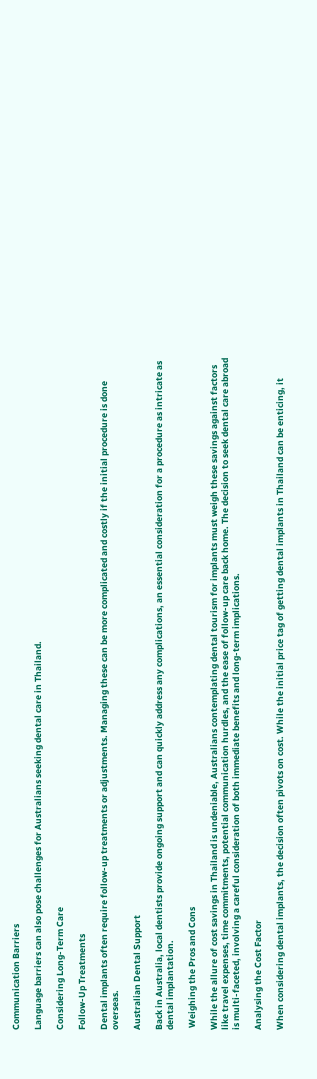Communication Barriers

Language barriers can also pose challenges for Australians seeking dental care in Thailand.

Considering Long-Term Care

Follow-Up Treatments

Dental implants often require follow-up treatments or adjustments. Managing these can be more complicated and costly if the initial procedure is done overseas.

Australian Dental Support

Back in Australia, local dentists provide ongoing support and can quickly address any complications, an essential consideration for a procedure as intricate as dental implantation.

 Weighing the Pros and Cons

While the allure of cost savings in Thailand is undeniable, Australians contemplating dental tourism for implants must weigh these savings against factors like travel expenses, time commitments, potential communication hurdles, and the ease of follow-up care back home. The decision to seek dental care abroad is multi-faceted, involving a careful consideration of both immediate benefits and long-term implications.

Analysing the Cost Factor

When considering dental implants, the decision often pivots on cost. While the initial price tag of getting dental implants in Thailand can be enticing, it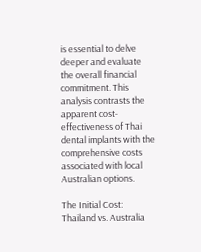is essential to delve deeper and evaluate the overall financial commitment. This analysis contrasts the apparent cost-effectiveness of Thai dental implants with the comprehensive costs associated with local Australian options.

The Initial Cost: Thailand vs. Australia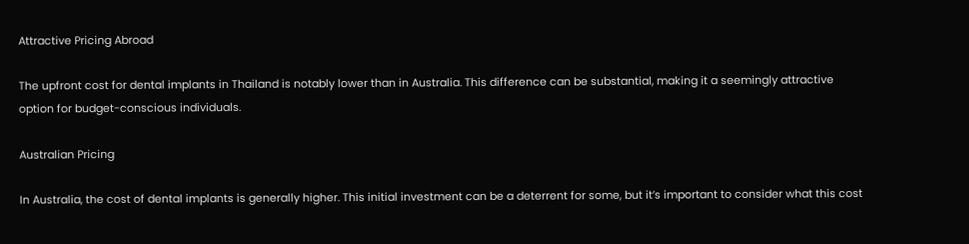Attractive Pricing Abroad

The upfront cost for dental implants in Thailand is notably lower than in Australia. This difference can be substantial, making it a seemingly attractive option for budget-conscious individuals.

Australian Pricing

In Australia, the cost of dental implants is generally higher. This initial investment can be a deterrent for some, but it’s important to consider what this cost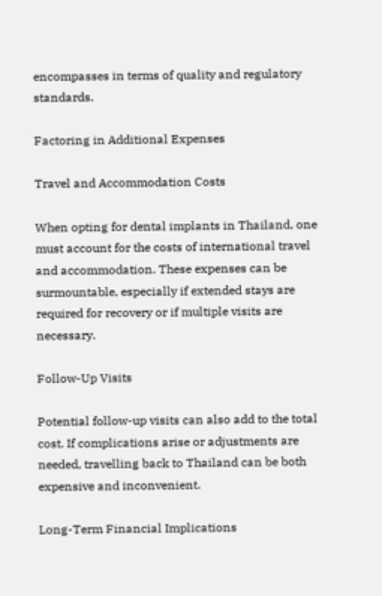encompasses in terms of quality and regulatory standards.

Factoring in Additional Expenses

Travel and Accommodation Costs

When opting for dental implants in Thailand, one must account for the costs of international travel and accommodation. These expenses can be surmountable, especially if extended stays are required for recovery or if multiple visits are necessary.

Follow-Up Visits

Potential follow-up visits can also add to the total cost. If complications arise or adjustments are needed, travelling back to Thailand can be both expensive and inconvenient.

Long-Term Financial Implications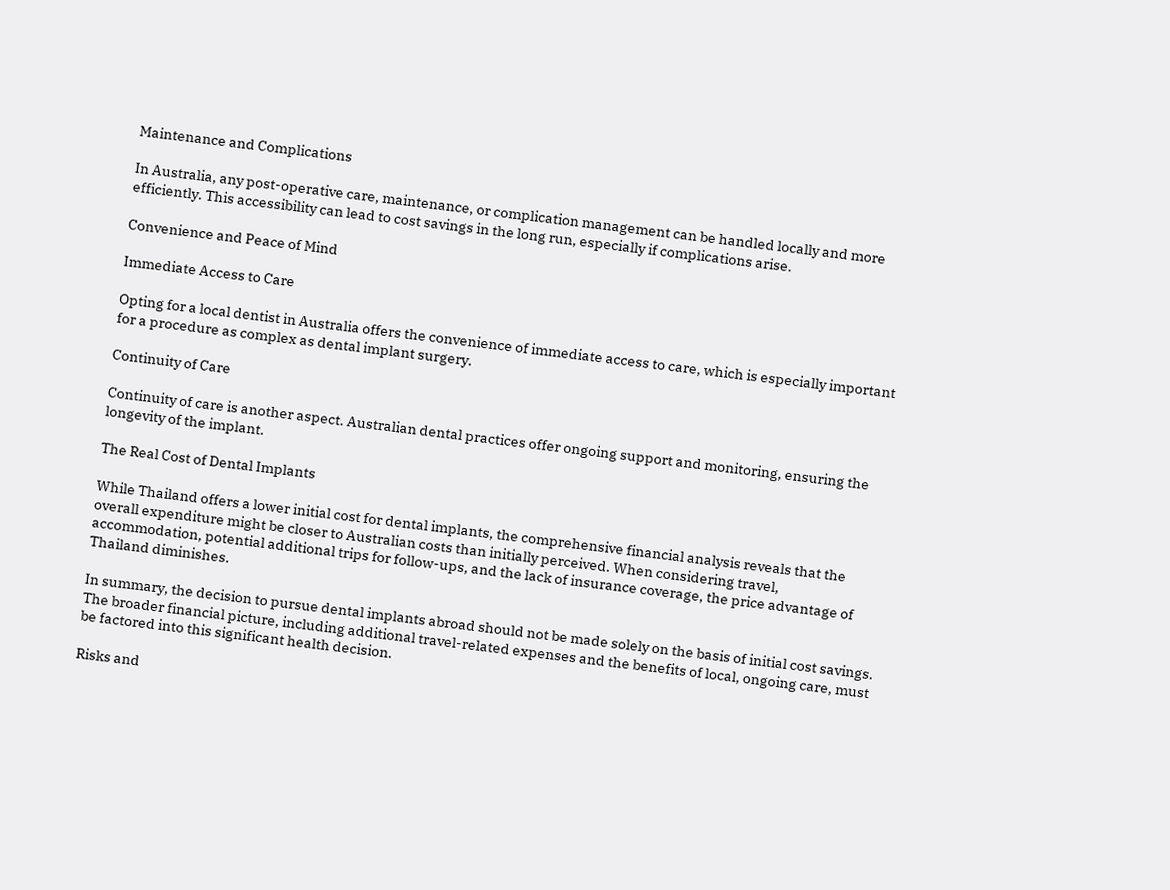Maintenance and Complications

In Australia, any post-operative care, maintenance, or complication management can be handled locally and more efficiently. This accessibility can lead to cost savings in the long run, especially if complications arise.

Convenience and Peace of Mind

Immediate Access to Care

Opting for a local dentist in Australia offers the convenience of immediate access to care, which is especially important for a procedure as complex as dental implant surgery.

Continuity of Care

Continuity of care is another aspect. Australian dental practices offer ongoing support and monitoring, ensuring the longevity of the implant.

The Real Cost of Dental Implants

While Thailand offers a lower initial cost for dental implants, the comprehensive financial analysis reveals that the overall expenditure might be closer to Australian costs than initially perceived. When considering travel, accommodation, potential additional trips for follow-ups, and the lack of insurance coverage, the price advantage of Thailand diminishes.

In summary, the decision to pursue dental implants abroad should not be made solely on the basis of initial cost savings. The broader financial picture, including additional travel-related expenses and the benefits of local, ongoing care, must be factored into this significant health decision.

Risks and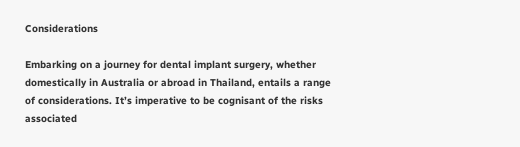Considerations

Embarking on a journey for dental implant surgery, whether domestically in Australia or abroad in Thailand, entails a range of considerations. It’s imperative to be cognisant of the risks associated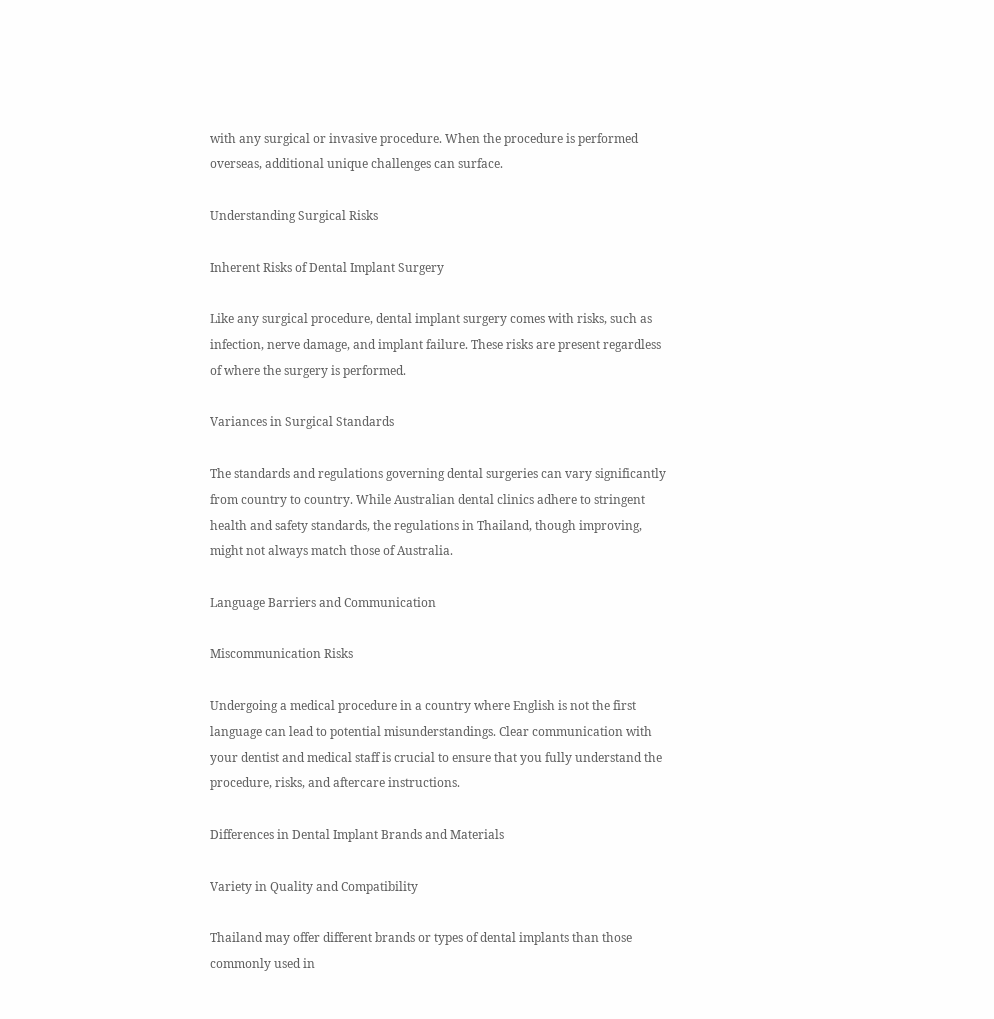with any surgical or invasive procedure. When the procedure is performed overseas, additional unique challenges can surface.

Understanding Surgical Risks

Inherent Risks of Dental Implant Surgery

Like any surgical procedure, dental implant surgery comes with risks, such as infection, nerve damage, and implant failure. These risks are present regardless of where the surgery is performed.

Variances in Surgical Standards

The standards and regulations governing dental surgeries can vary significantly from country to country. While Australian dental clinics adhere to stringent health and safety standards, the regulations in Thailand, though improving, might not always match those of Australia.

Language Barriers and Communication

Miscommunication Risks

Undergoing a medical procedure in a country where English is not the first language can lead to potential misunderstandings. Clear communication with your dentist and medical staff is crucial to ensure that you fully understand the procedure, risks, and aftercare instructions.

Differences in Dental Implant Brands and Materials

Variety in Quality and Compatibility

Thailand may offer different brands or types of dental implants than those commonly used in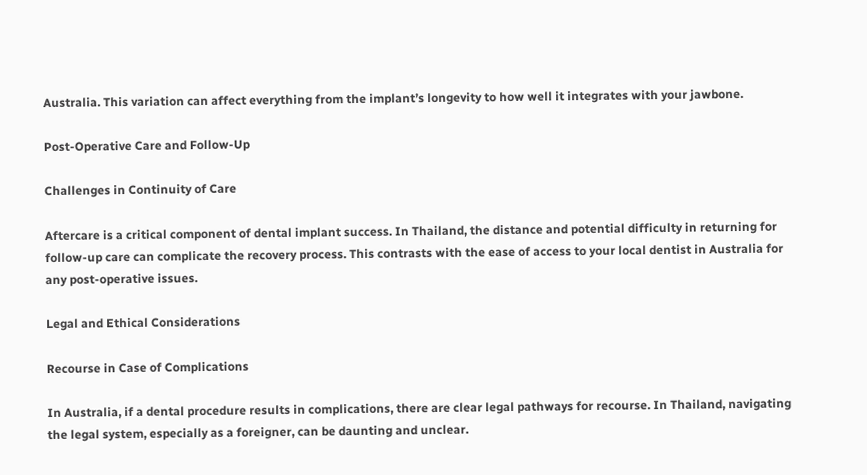Australia. This variation can affect everything from the implant’s longevity to how well it integrates with your jawbone.

Post-Operative Care and Follow-Up

Challenges in Continuity of Care

Aftercare is a critical component of dental implant success. In Thailand, the distance and potential difficulty in returning for follow-up care can complicate the recovery process. This contrasts with the ease of access to your local dentist in Australia for any post-operative issues.

Legal and Ethical Considerations

Recourse in Case of Complications

In Australia, if a dental procedure results in complications, there are clear legal pathways for recourse. In Thailand, navigating the legal system, especially as a foreigner, can be daunting and unclear.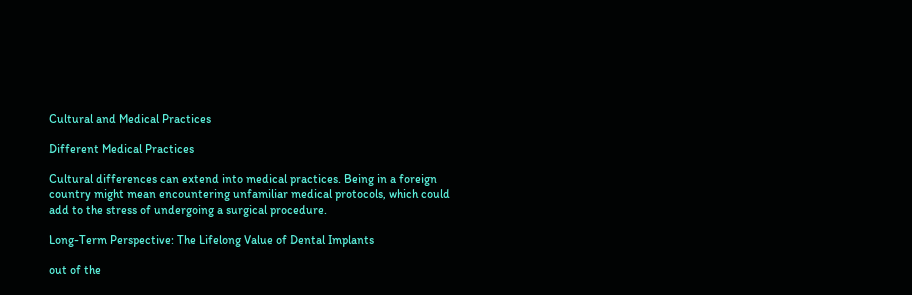Cultural and Medical Practices

Different Medical Practices

Cultural differences can extend into medical practices. Being in a foreign country might mean encountering unfamiliar medical protocols, which could add to the stress of undergoing a surgical procedure.

Long-Term Perspective: The Lifelong Value of Dental Implants

out of the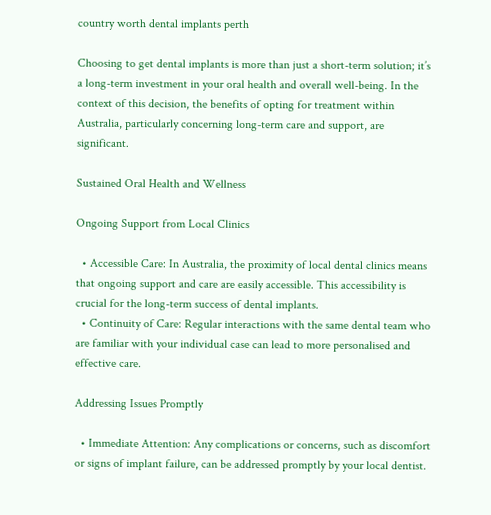country worth dental implants perth

Choosing to get dental implants is more than just a short-term solution; it’s a long-term investment in your oral health and overall well-being. In the context of this decision, the benefits of opting for treatment within Australia, particularly concerning long-term care and support, are significant.

Sustained Oral Health and Wellness

Ongoing Support from Local Clinics

  • Accessible Care: In Australia, the proximity of local dental clinics means that ongoing support and care are easily accessible. This accessibility is crucial for the long-term success of dental implants.
  • Continuity of Care: Regular interactions with the same dental team who are familiar with your individual case can lead to more personalised and effective care.

Addressing Issues Promptly

  • Immediate Attention: Any complications or concerns, such as discomfort or signs of implant failure, can be addressed promptly by your local dentist.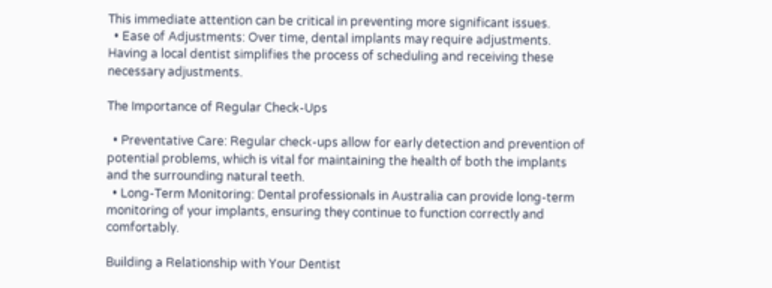This immediate attention can be critical in preventing more significant issues.
  • Ease of Adjustments: Over time, dental implants may require adjustments. Having a local dentist simplifies the process of scheduling and receiving these necessary adjustments.

The Importance of Regular Check-Ups

  • Preventative Care: Regular check-ups allow for early detection and prevention of potential problems, which is vital for maintaining the health of both the implants and the surrounding natural teeth.
  • Long-Term Monitoring: Dental professionals in Australia can provide long-term monitoring of your implants, ensuring they continue to function correctly and comfortably.

Building a Relationship with Your Dentist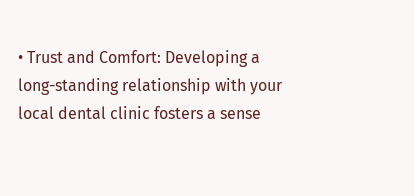• Trust and Comfort: Developing a long-standing relationship with your local dental clinic fosters a sense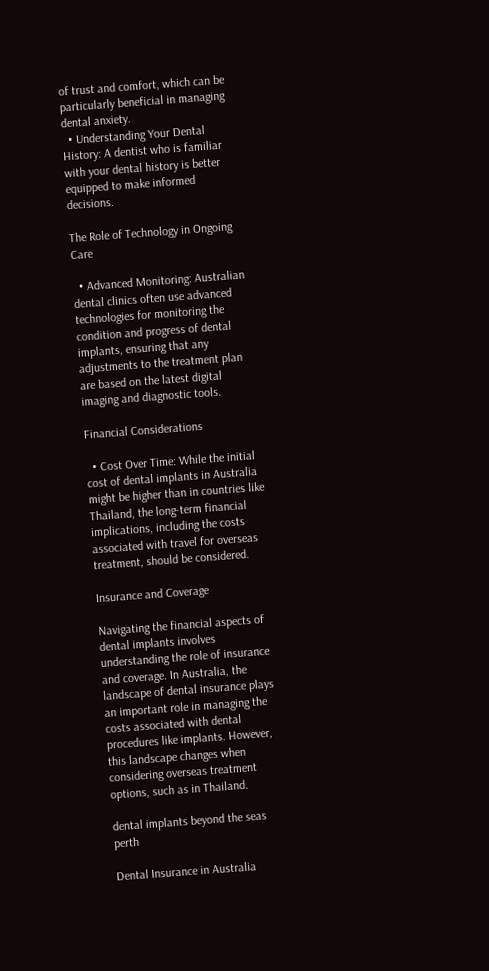of trust and comfort, which can be particularly beneficial in managing dental anxiety.
  • Understanding Your Dental History: A dentist who is familiar with your dental history is better equipped to make informed decisions.

The Role of Technology in Ongoing Care

  • Advanced Monitoring: Australian dental clinics often use advanced technologies for monitoring the condition and progress of dental implants, ensuring that any adjustments to the treatment plan are based on the latest digital imaging and diagnostic tools.

Financial Considerations

  • Cost Over Time: While the initial cost of dental implants in Australia might be higher than in countries like Thailand, the long-term financial implications, including the costs associated with travel for overseas treatment, should be considered.

Insurance and Coverage

Navigating the financial aspects of dental implants involves understanding the role of insurance and coverage. In Australia, the landscape of dental insurance plays an important role in managing the costs associated with dental procedures like implants. However, this landscape changes when considering overseas treatment options, such as in Thailand.

dental implants beyond the seas perth

Dental Insurance in Australia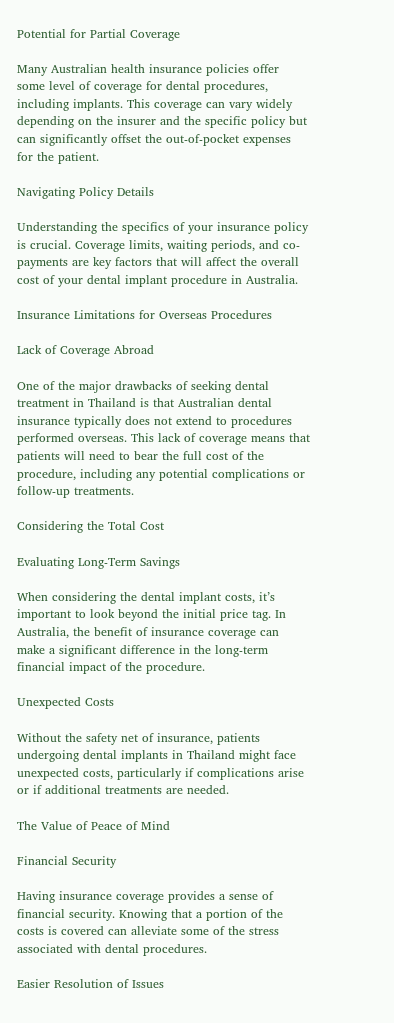Potential for Partial Coverage

Many Australian health insurance policies offer some level of coverage for dental procedures, including implants. This coverage can vary widely depending on the insurer and the specific policy but can significantly offset the out-of-pocket expenses for the patient.

Navigating Policy Details

Understanding the specifics of your insurance policy is crucial. Coverage limits, waiting periods, and co-payments are key factors that will affect the overall cost of your dental implant procedure in Australia.

Insurance Limitations for Overseas Procedures

Lack of Coverage Abroad

One of the major drawbacks of seeking dental treatment in Thailand is that Australian dental insurance typically does not extend to procedures performed overseas. This lack of coverage means that patients will need to bear the full cost of the procedure, including any potential complications or follow-up treatments.

Considering the Total Cost

Evaluating Long-Term Savings

When considering the dental implant costs, it’s important to look beyond the initial price tag. In Australia, the benefit of insurance coverage can make a significant difference in the long-term financial impact of the procedure.

Unexpected Costs

Without the safety net of insurance, patients undergoing dental implants in Thailand might face unexpected costs, particularly if complications arise or if additional treatments are needed.

The Value of Peace of Mind

Financial Security

Having insurance coverage provides a sense of financial security. Knowing that a portion of the costs is covered can alleviate some of the stress associated with dental procedures.

Easier Resolution of Issues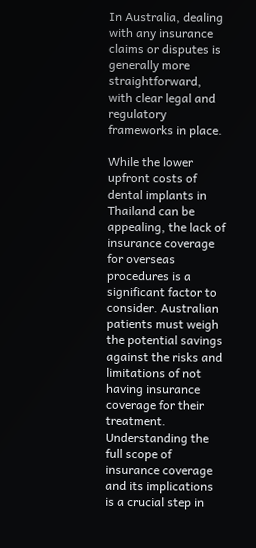In Australia, dealing with any insurance claims or disputes is generally more straightforward, with clear legal and regulatory frameworks in place.

While the lower upfront costs of dental implants in Thailand can be appealing, the lack of insurance coverage for overseas procedures is a significant factor to consider. Australian patients must weigh the potential savings against the risks and limitations of not having insurance coverage for their treatment. Understanding the full scope of insurance coverage and its implications is a crucial step in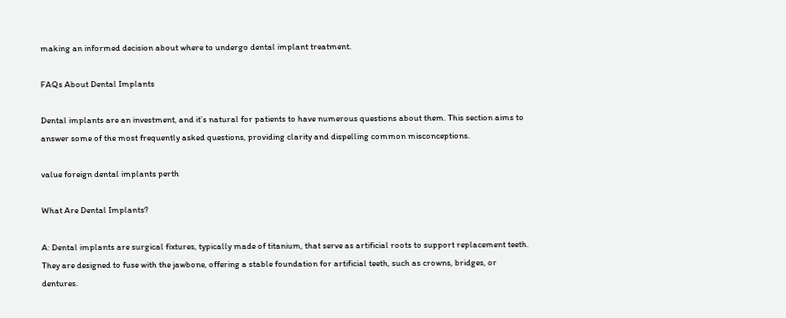making an informed decision about where to undergo dental implant treatment.

FAQs About Dental Implants

Dental implants are an investment, and it’s natural for patients to have numerous questions about them. This section aims to answer some of the most frequently asked questions, providing clarity and dispelling common misconceptions.

value foreign dental implants perth

What Are Dental Implants?

A: Dental implants are surgical fixtures, typically made of titanium, that serve as artificial roots to support replacement teeth. They are designed to fuse with the jawbone, offering a stable foundation for artificial teeth, such as crowns, bridges, or dentures.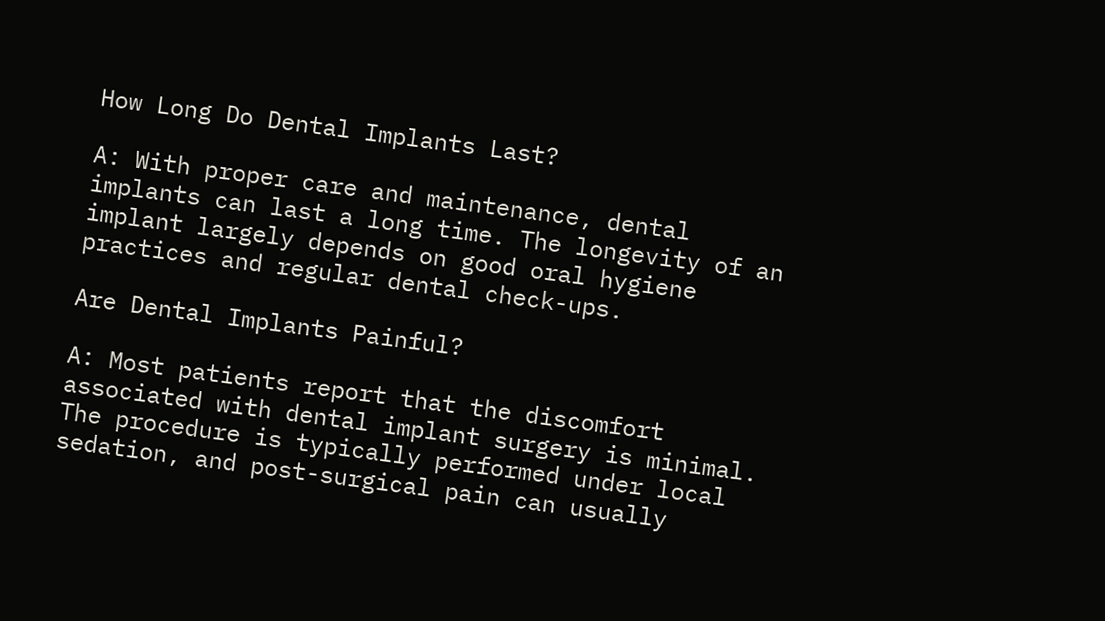How Long Do Dental Implants Last?

A: With proper care and maintenance, dental implants can last a long time. The longevity of an implant largely depends on good oral hygiene practices and regular dental check-ups.

Are Dental Implants Painful?

A: Most patients report that the discomfort associated with dental implant surgery is minimal. The procedure is typically performed under local sedation, and post-surgical pain can usually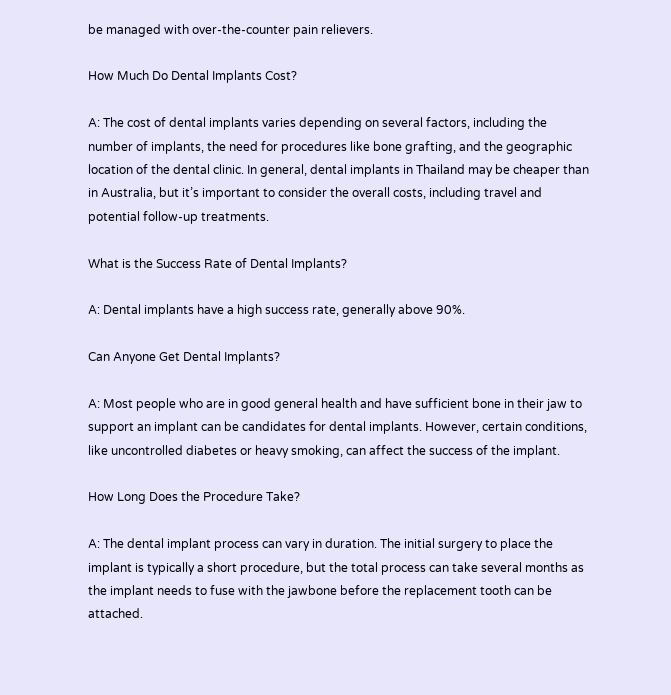be managed with over-the-counter pain relievers.

How Much Do Dental Implants Cost?

A: The cost of dental implants varies depending on several factors, including the number of implants, the need for procedures like bone grafting, and the geographic location of the dental clinic. In general, dental implants in Thailand may be cheaper than in Australia, but it’s important to consider the overall costs, including travel and potential follow-up treatments.

What is the Success Rate of Dental Implants?

A: Dental implants have a high success rate, generally above 90%.

Can Anyone Get Dental Implants?

A: Most people who are in good general health and have sufficient bone in their jaw to support an implant can be candidates for dental implants. However, certain conditions, like uncontrolled diabetes or heavy smoking, can affect the success of the implant.

How Long Does the Procedure Take?

A: The dental implant process can vary in duration. The initial surgery to place the implant is typically a short procedure, but the total process can take several months as the implant needs to fuse with the jawbone before the replacement tooth can be attached.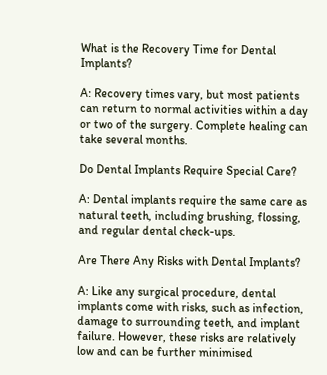What is the Recovery Time for Dental Implants?

A: Recovery times vary, but most patients can return to normal activities within a day or two of the surgery. Complete healing can take several months.

Do Dental Implants Require Special Care?

A: Dental implants require the same care as natural teeth, including brushing, flossing, and regular dental check-ups.

Are There Any Risks with Dental Implants?

A: Like any surgical procedure, dental implants come with risks, such as infection, damage to surrounding teeth, and implant failure. However, these risks are relatively low and can be further minimised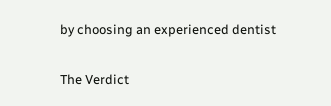by choosing an experienced dentist

The Verdict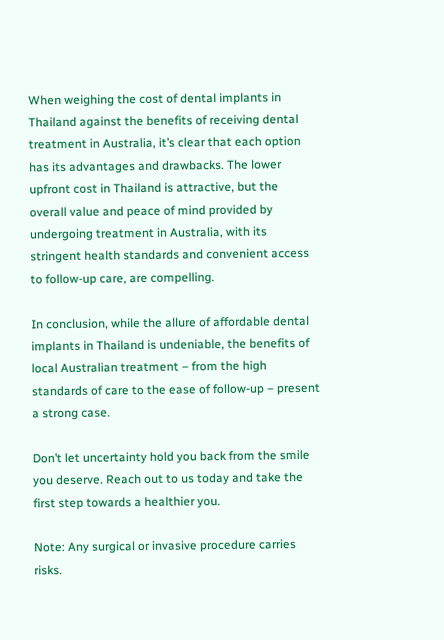When weighing the cost of dental implants in Thailand against the benefits of receiving dental treatment in Australia, it’s clear that each option has its advantages and drawbacks. The lower upfront cost in Thailand is attractive, but the overall value and peace of mind provided by undergoing treatment in Australia, with its stringent health standards and convenient access to follow-up care, are compelling.

In conclusion, while the allure of affordable dental implants in Thailand is undeniable, the benefits of local Australian treatment – from the high standards of care to the ease of follow-up – present a strong case.

Don’t let uncertainty hold you back from the smile you deserve. Reach out to us today and take the first step towards a healthier you.

Note: Any surgical or invasive procedure carries risks.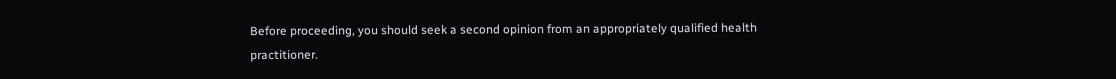Before proceeding, you should seek a second opinion from an appropriately qualified health practitioner.